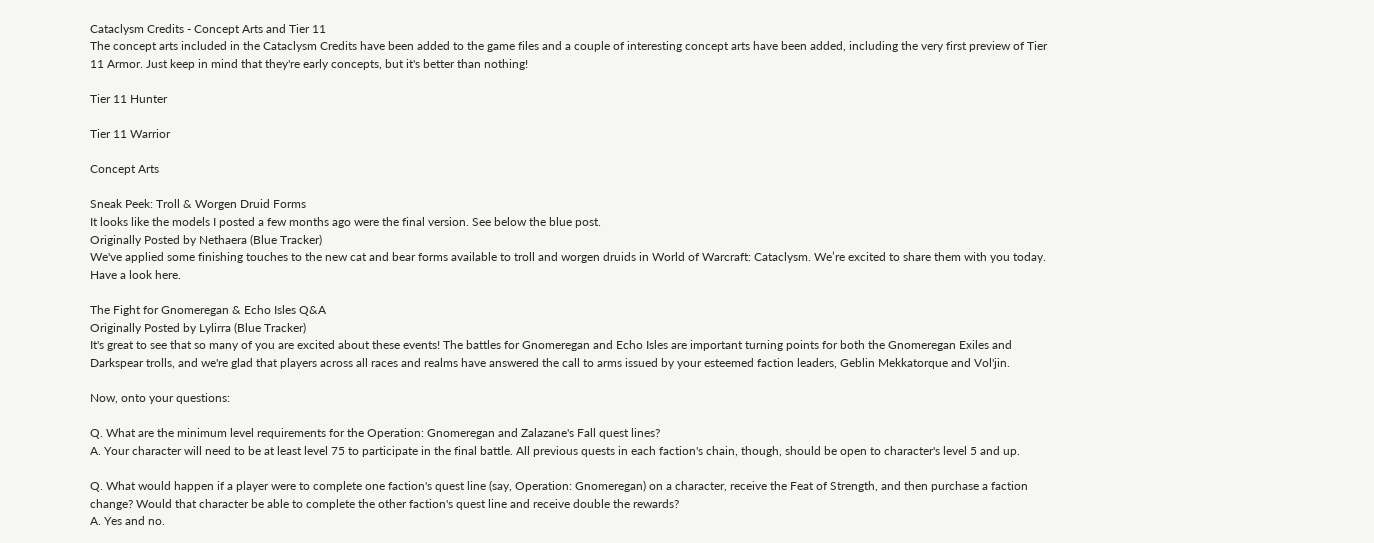Cataclysm Credits - Concept Arts and Tier 11
The concept arts included in the Cataclysm Credits have been added to the game files and a couple of interesting concept arts have been added, including the very first preview of Tier 11 Armor. Just keep in mind that they're early concepts, but it's better than nothing!

Tier 11 Hunter

Tier 11 Warrior

Concept Arts

Sneak Peek: Troll & Worgen Druid Forms
It looks like the models I posted a few months ago were the final version. See below the blue post.
Originally Posted by Nethaera (Blue Tracker)
We've applied some finishing touches to the new cat and bear forms available to troll and worgen druids in World of Warcraft: Cataclysm. We’re excited to share them with you today. Have a look here.

The Fight for Gnomeregan & Echo Isles Q&A
Originally Posted by Lylirra (Blue Tracker)
It's great to see that so many of you are excited about these events! The battles for Gnomeregan and Echo Isles are important turning points for both the Gnomeregan Exiles and Darkspear trolls, and we're glad that players across all races and realms have answered the call to arms issued by your esteemed faction leaders, Geblin Mekkatorque and Vol'jin.

Now, onto your questions:

Q. What are the minimum level requirements for the Operation: Gnomeregan and Zalazane's Fall quest lines?
A. Your character will need to be at least level 75 to participate in the final battle. All previous quests in each faction's chain, though, should be open to character's level 5 and up.

Q. What would happen if a player were to complete one faction's quest line (say, Operation: Gnomeregan) on a character, receive the Feat of Strength, and then purchase a faction change? Would that character be able to complete the other faction's quest line and receive double the rewards?
A. Yes and no.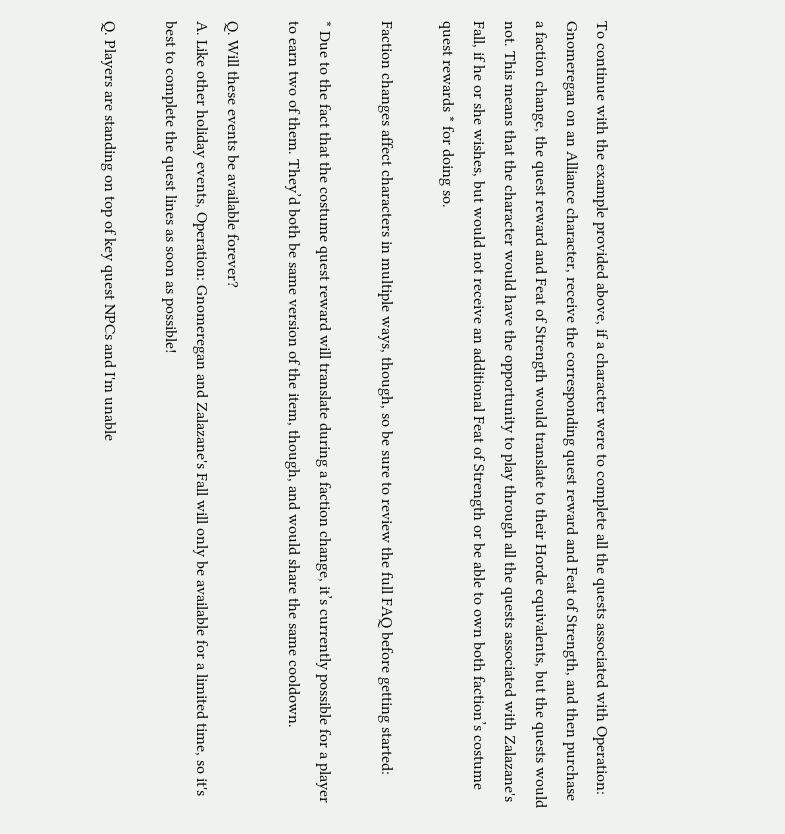To continue with the example provided above, if a character were to complete all the quests associated with Operation: Gnomeregan on an Alliance character, receive the corresponding quest reward and Feat of Strength, and then purchase a faction change, the quest reward and Feat of Strength would translate to their Horde equivalents, but the quests would not. This means that the character would have the opportunity to play through all the quests associated with Zalazane's Fall, if he or she wishes, but would not receive an additional Feat of Strength or be able to own both faction’s costume quest rewards * for doing so.

Faction changes affect characters in multiple ways, though, so be sure to review the full FAQ before getting started:

* Due to the fact that the costume quest reward will translate during a faction change, it’s currently possible for a player to earn two of them. They’d both be same version of the item, though, and would share the same cooldown.

Q. Will these events be available forever?
A. Like other holiday events, Operation: Gnomeregan and Zalazane's Fall will only be available for a limited time, so it's best to complete the quest lines as soon as possible!

Q. Players are standing on top of key quest NPCs and I'm unable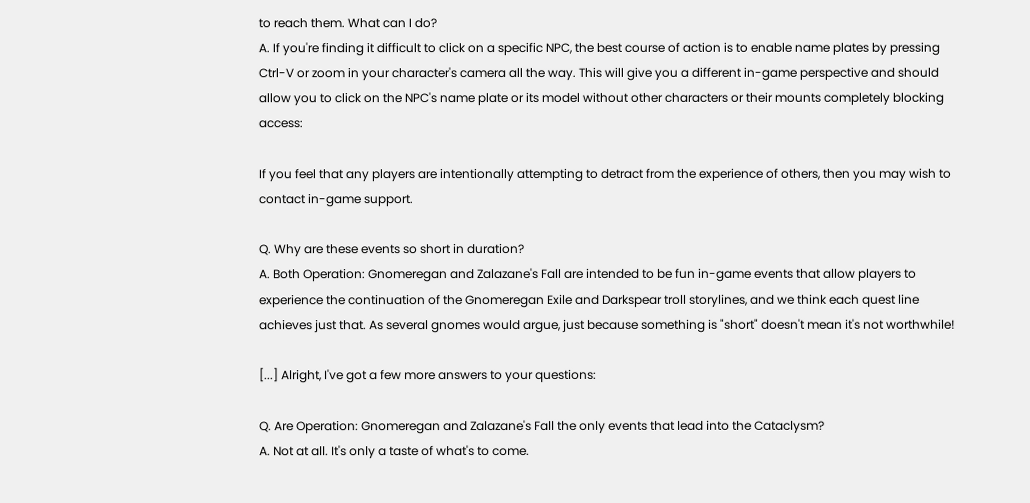to reach them. What can I do?
A. If you're finding it difficult to click on a specific NPC, the best course of action is to enable name plates by pressing Ctrl-V or zoom in your character's camera all the way. This will give you a different in-game perspective and should allow you to click on the NPC's name plate or its model without other characters or their mounts completely blocking access:

If you feel that any players are intentionally attempting to detract from the experience of others, then you may wish to contact in-game support.

Q. Why are these events so short in duration?
A. Both Operation: Gnomeregan and Zalazane's Fall are intended to be fun in-game events that allow players to experience the continuation of the Gnomeregan Exile and Darkspear troll storylines, and we think each quest line achieves just that. As several gnomes would argue, just because something is "short" doesn't mean it's not worthwhile!

[...] Alright, I've got a few more answers to your questions:

Q. Are Operation: Gnomeregan and Zalazane's Fall the only events that lead into the Cataclysm?
A. Not at all. It's only a taste of what's to come.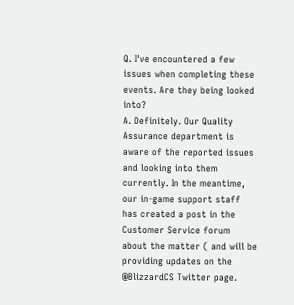Q. I've encountered a few issues when completing these events. Are they being looked into?
A. Definitely. Our Quality Assurance department is aware of the reported issues and looking into them currently. In the meantime, our in-game support staff has created a post in the Customer Service forum about the matter ( and will be providing updates on the @BlizzardCS Twitter page.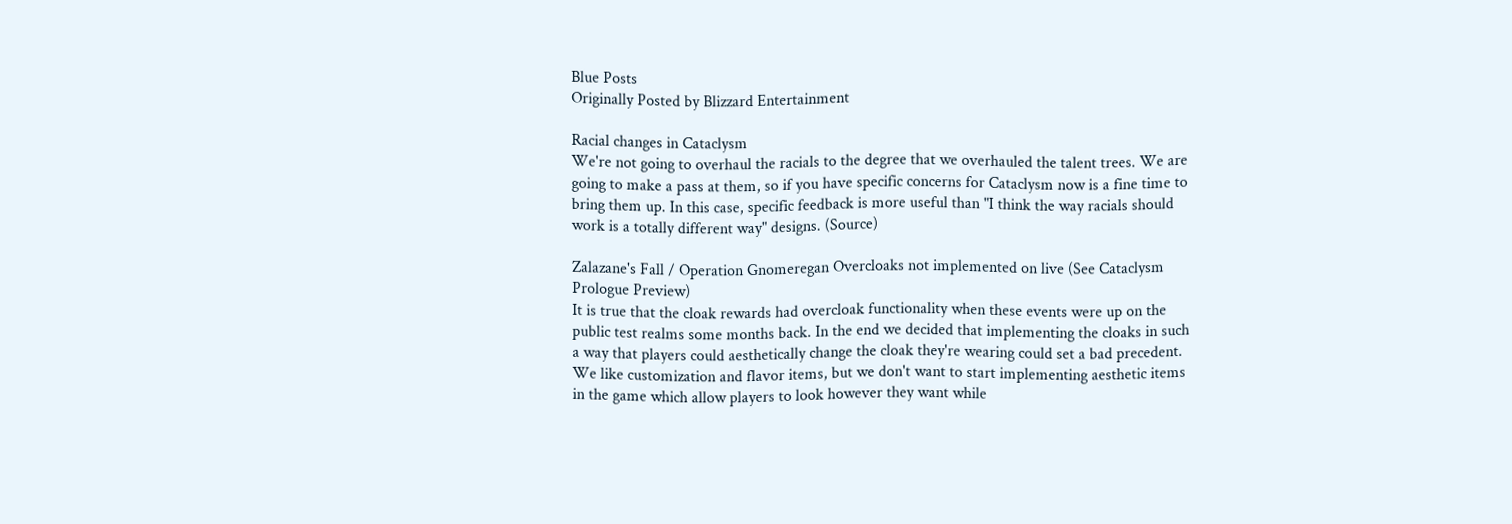Blue Posts
Originally Posted by Blizzard Entertainment

Racial changes in Cataclysm
We're not going to overhaul the racials to the degree that we overhauled the talent trees. We are going to make a pass at them, so if you have specific concerns for Cataclysm now is a fine time to bring them up. In this case, specific feedback is more useful than "I think the way racials should work is a totally different way" designs. (Source)

Zalazane's Fall / Operation Gnomeregan Overcloaks not implemented on live (See Cataclysm Prologue Preview)
It is true that the cloak rewards had overcloak functionality when these events were up on the public test realms some months back. In the end we decided that implementing the cloaks in such a way that players could aesthetically change the cloak they're wearing could set a bad precedent. We like customization and flavor items, but we don't want to start implementing aesthetic items in the game which allow players to look however they want while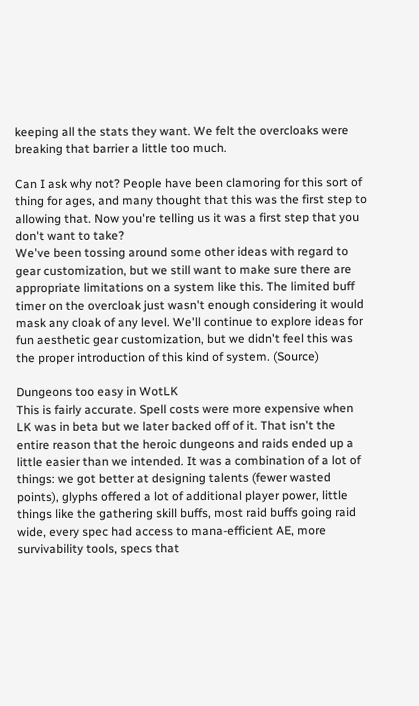keeping all the stats they want. We felt the overcloaks were breaking that barrier a little too much.

Can I ask why not? People have been clamoring for this sort of thing for ages, and many thought that this was the first step to allowing that. Now you're telling us it was a first step that you don't want to take?
We've been tossing around some other ideas with regard to gear customization, but we still want to make sure there are appropriate limitations on a system like this. The limited buff timer on the overcloak just wasn't enough considering it would mask any cloak of any level. We'll continue to explore ideas for fun aesthetic gear customization, but we didn't feel this was the proper introduction of this kind of system. (Source)

Dungeons too easy in WotLK
This is fairly accurate. Spell costs were more expensive when LK was in beta but we later backed off of it. That isn't the entire reason that the heroic dungeons and raids ended up a little easier than we intended. It was a combination of a lot of things: we got better at designing talents (fewer wasted points), glyphs offered a lot of additional player power, little things like the gathering skill buffs, most raid buffs going raid wide, every spec had access to mana-efficient AE, more survivability tools, specs that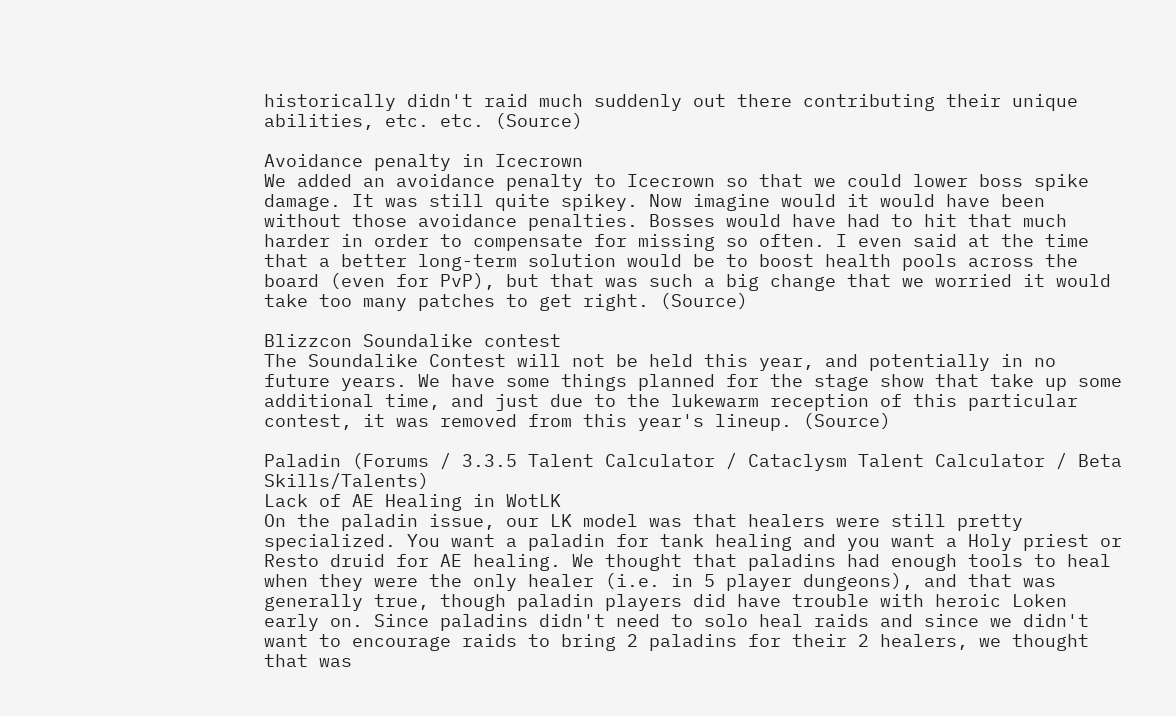historically didn't raid much suddenly out there contributing their unique abilities, etc. etc. (Source)

Avoidance penalty in Icecrown
We added an avoidance penalty to Icecrown so that we could lower boss spike damage. It was still quite spikey. Now imagine would it would have been without those avoidance penalties. Bosses would have had to hit that much harder in order to compensate for missing so often. I even said at the time that a better long-term solution would be to boost health pools across the board (even for PvP), but that was such a big change that we worried it would take too many patches to get right. (Source)

Blizzcon Soundalike contest
The Soundalike Contest will not be held this year, and potentially in no future years. We have some things planned for the stage show that take up some additional time, and just due to the lukewarm reception of this particular contest, it was removed from this year's lineup. (Source)

Paladin (Forums / 3.3.5 Talent Calculator / Cataclysm Talent Calculator / Beta Skills/Talents)
Lack of AE Healing in WotLK
On the paladin issue, our LK model was that healers were still pretty specialized. You want a paladin for tank healing and you want a Holy priest or Resto druid for AE healing. We thought that paladins had enough tools to heal when they were the only healer (i.e. in 5 player dungeons), and that was generally true, though paladin players did have trouble with heroic Loken early on. Since paladins didn't need to solo heal raids and since we didn't want to encourage raids to bring 2 paladins for their 2 healers, we thought that was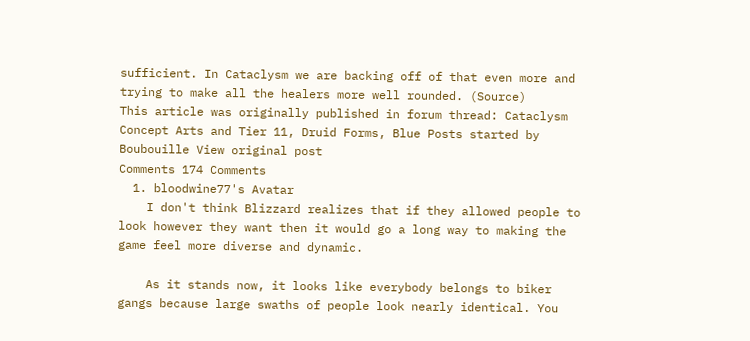sufficient. In Cataclysm we are backing off of that even more and trying to make all the healers more well rounded. (Source)
This article was originally published in forum thread: Cataclysm Concept Arts and Tier 11, Druid Forms, Blue Posts started by Boubouille View original post
Comments 174 Comments
  1. bloodwine77's Avatar
    I don't think Blizzard realizes that if they allowed people to look however they want then it would go a long way to making the game feel more diverse and dynamic.

    As it stands now, it looks like everybody belongs to biker gangs because large swaths of people look nearly identical. You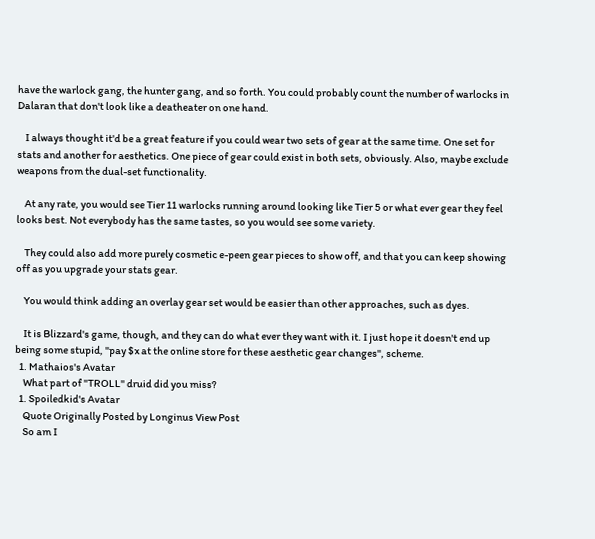have the warlock gang, the hunter gang, and so forth. You could probably count the number of warlocks in Dalaran that don't look like a deatheater on one hand.

    I always thought it'd be a great feature if you could wear two sets of gear at the same time. One set for stats and another for aesthetics. One piece of gear could exist in both sets, obviously. Also, maybe exclude weapons from the dual-set functionality.

    At any rate, you would see Tier 11 warlocks running around looking like Tier 5 or what ever gear they feel looks best. Not everybody has the same tastes, so you would see some variety.

    They could also add more purely cosmetic e-peen gear pieces to show off, and that you can keep showing off as you upgrade your stats gear.

    You would think adding an overlay gear set would be easier than other approaches, such as dyes.

    It is Blizzard's game, though, and they can do what ever they want with it. I just hope it doesn't end up being some stupid, "pay $x at the online store for these aesthetic gear changes", scheme.
  1. Mathaios's Avatar
    What part of "TROLL" druid did you miss?
  1. Spoiledkid's Avatar
    Quote Originally Posted by Longinus View Post
    So am I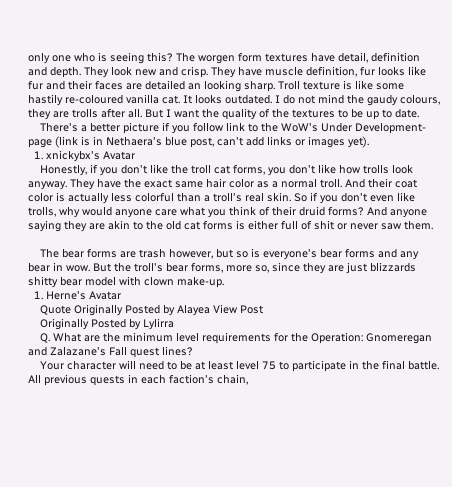only one who is seeing this? The worgen form textures have detail, definition and depth. They look new and crisp. They have muscle definition, fur looks like fur and their faces are detailed an looking sharp. Troll texture is like some hastily re-coloured vanilla cat. It looks outdated. I do not mind the gaudy colours, they are trolls after all. But I want the quality of the textures to be up to date.
    There's a better picture if you follow link to the WoW's Under Development-page (link is in Nethaera's blue post, can't add links or images yet).
  1. xnickybx's Avatar
    Honestly, if you don't like the troll cat forms, you don't like how trolls look anyway. They have the exact same hair color as a normal troll. And their coat color is actually less colorful than a troll's real skin. So if you don't even like trolls, why would anyone care what you think of their druid forms? And anyone saying they are akin to the old cat forms is either full of shit or never saw them.

    The bear forms are trash however, but so is everyone's bear forms and any bear in wow. But the troll's bear forms, more so, since they are just blizzards shitty bear model with clown make-up.
  1. Herne's Avatar
    Quote Originally Posted by Alayea View Post
    Originally Posted by Lylirra
    Q. What are the minimum level requirements for the Operation: Gnomeregan and Zalazane's Fall quest lines?
    Your character will need to be at least level 75 to participate in the final battle. All previous quests in each faction's chain,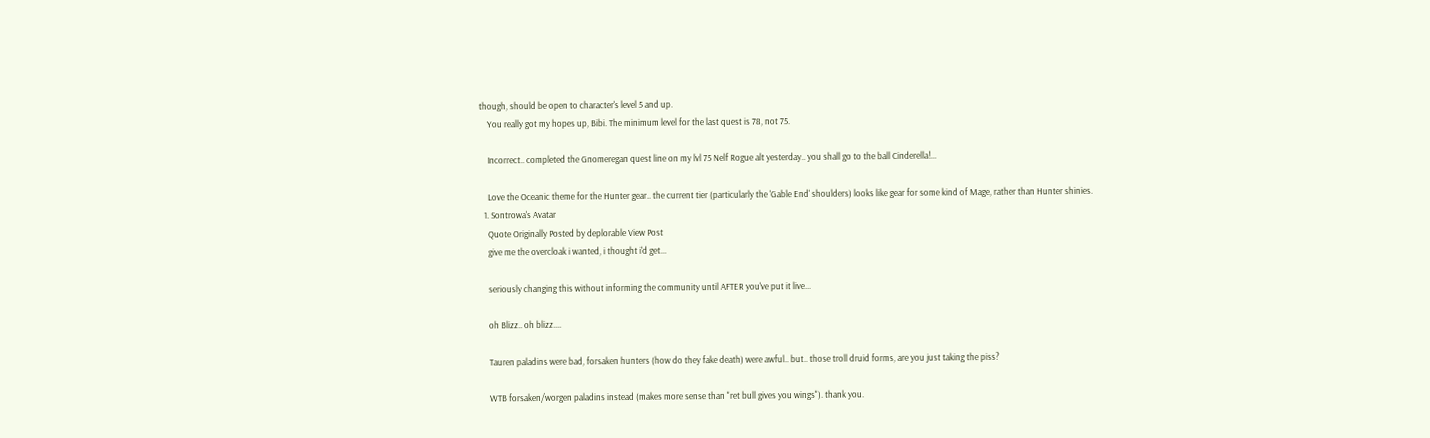though, should be open to character's level 5 and up.
    You really got my hopes up, Bibi. The minimum level for the last quest is 78, not 75.

    Incorrect.. completed the Gnomeregan quest line on my lvl 75 Nelf Rogue alt yesterday.. you shall go to the ball Cinderella!...

    Love the Oceanic theme for the Hunter gear.. the current tier (particularly the 'Gable End' shoulders) looks like gear for some kind of Mage, rather than Hunter shinies.
  1. Sontrowa's Avatar
    Quote Originally Posted by deplorable View Post
    give me the overcloak i wanted, i thought i'd get...

    seriously changing this without informing the community until AFTER you've put it live...

    oh Blizz.. oh blizz....

    Tauren paladins were bad, forsaken hunters (how do they fake death) were awful.. but.. those troll druid forms, are you just taking the piss?

    WTB forsaken/worgen paladins instead (makes more sense than "ret bull gives you wings"). thank you.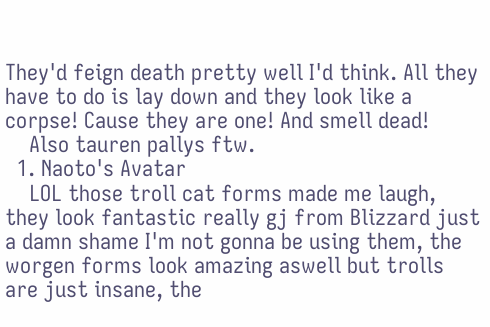They'd feign death pretty well I'd think. All they have to do is lay down and they look like a corpse! Cause they are one! And smell dead!
    Also tauren pallys ftw.
  1. Naoto's Avatar
    LOL those troll cat forms made me laugh, they look fantastic really gj from Blizzard just a damn shame I'm not gonna be using them, the worgen forms look amazing aswell but trolls are just insane, the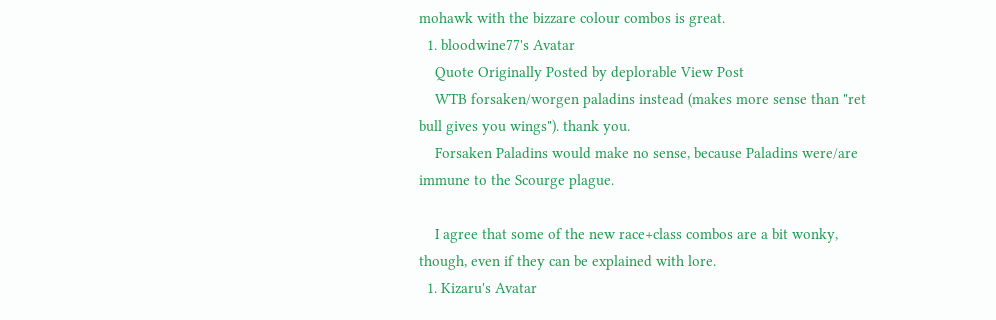mohawk with the bizzare colour combos is great.
  1. bloodwine77's Avatar
    Quote Originally Posted by deplorable View Post
    WTB forsaken/worgen paladins instead (makes more sense than "ret bull gives you wings"). thank you.
    Forsaken Paladins would make no sense, because Paladins were/are immune to the Scourge plague.

    I agree that some of the new race+class combos are a bit wonky, though, even if they can be explained with lore.
  1. Kizaru's Avatar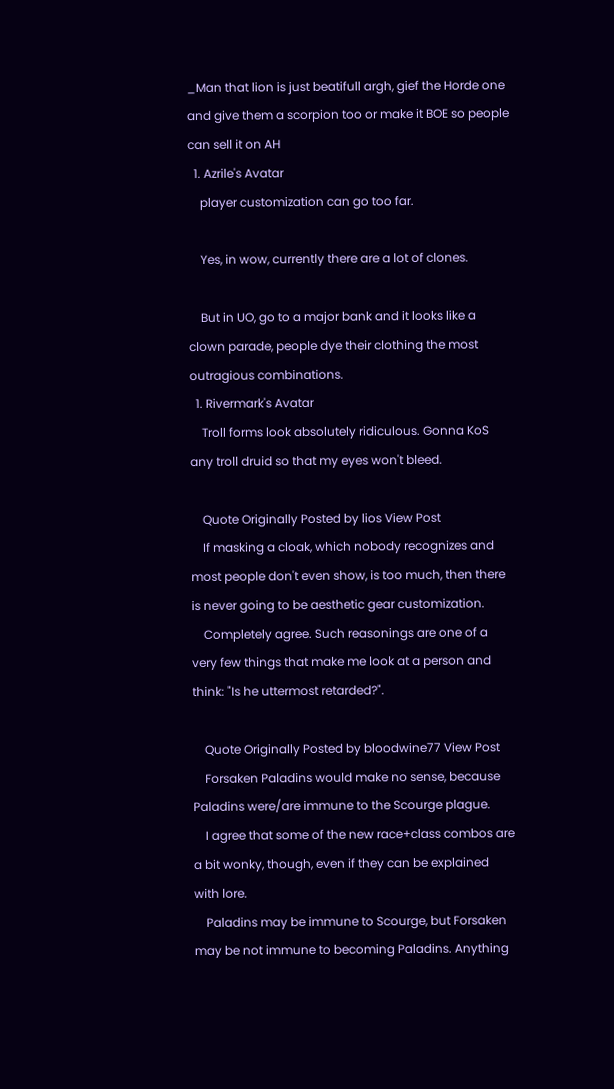_Man that lion is just beatifull argh, gief the Horde one and give them a scorpion too or make it BOE so people can sell it on AH
  1. Azrile's Avatar
    player customization can go too far.

    Yes, in wow, currently there are a lot of clones.

    But in UO, go to a major bank and it looks like a clown parade, people dye their clothing the most outragious combinations.
  1. Rivermark's Avatar
    Troll forms look absolutely ridiculous. Gonna KoS any troll druid so that my eyes won't bleed.

    Quote Originally Posted by lios View Post
    If masking a cloak, which nobody recognizes and most people don't even show, is too much, then there is never going to be aesthetic gear customization.
    Completely agree. Such reasonings are one of a very few things that make me look at a person and think: "Is he uttermost retarded?".

    Quote Originally Posted by bloodwine77 View Post
    Forsaken Paladins would make no sense, because Paladins were/are immune to the Scourge plague.
    I agree that some of the new race+class combos are a bit wonky, though, even if they can be explained with lore.
    Paladins may be immune to Scourge, but Forsaken may be not immune to becoming Paladins. Anything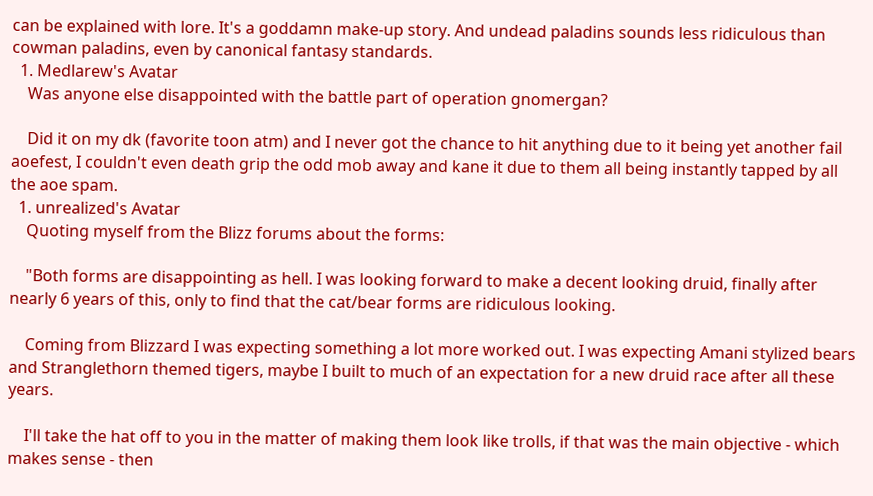can be explained with lore. It's a goddamn make-up story. And undead paladins sounds less ridiculous than cowman paladins, even by canonical fantasy standards.
  1. Medlarew's Avatar
    Was anyone else disappointed with the battle part of operation gnomergan?

    Did it on my dk (favorite toon atm) and I never got the chance to hit anything due to it being yet another fail aoefest, I couldn't even death grip the odd mob away and kane it due to them all being instantly tapped by all the aoe spam.
  1. unrealized's Avatar
    Quoting myself from the Blizz forums about the forms:

    "Both forms are disappointing as hell. I was looking forward to make a decent looking druid, finally after nearly 6 years of this, only to find that the cat/bear forms are ridiculous looking.

    Coming from Blizzard I was expecting something a lot more worked out. I was expecting Amani stylized bears and Stranglethorn themed tigers, maybe I built to much of an expectation for a new druid race after all these years.

    I'll take the hat off to you in the matter of making them look like trolls, if that was the main objective - which makes sense - then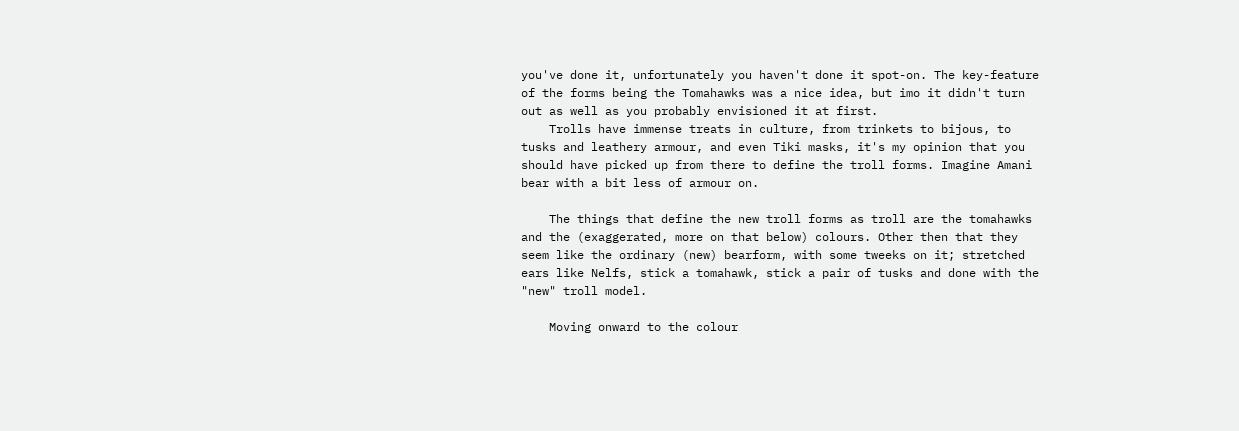you've done it, unfortunately you haven't done it spot-on. The key-feature of the forms being the Tomahawks was a nice idea, but imo it didn't turn out as well as you probably envisioned it at first.
    Trolls have immense treats in culture, from trinkets to bijous, to tusks and leathery armour, and even Tiki masks, it's my opinion that you should have picked up from there to define the troll forms. Imagine Amani bear with a bit less of armour on.

    The things that define the new troll forms as troll are the tomahawks and the (exaggerated, more on that below) colours. Other then that they seem like the ordinary (new) bearform, with some tweeks on it; stretched ears like Nelfs, stick a tomahawk, stick a pair of tusks and done with the "new" troll model.

    Moving onward to the colour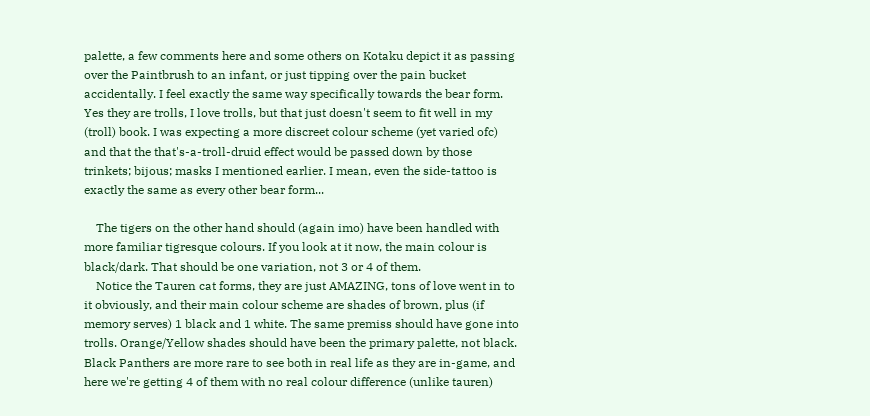palette, a few comments here and some others on Kotaku depict it as passing over the Paintbrush to an infant, or just tipping over the pain bucket accidentally. I feel exactly the same way specifically towards the bear form. Yes they are trolls, I love trolls, but that just doesn't seem to fit well in my (troll) book. I was expecting a more discreet colour scheme (yet varied ofc) and that the that's-a-troll-druid effect would be passed down by those trinkets; bijous; masks I mentioned earlier. I mean, even the side-tattoo is exactly the same as every other bear form...

    The tigers on the other hand should (again imo) have been handled with more familiar tigresque colours. If you look at it now, the main colour is black/dark. That should be one variation, not 3 or 4 of them.
    Notice the Tauren cat forms, they are just AMAZING, tons of love went in to it obviously, and their main colour scheme are shades of brown, plus (if memory serves) 1 black and 1 white. The same premiss should have gone into trolls. Orange/Yellow shades should have been the primary palette, not black. Black Panthers are more rare to see both in real life as they are in-game, and here we're getting 4 of them with no real colour difference (unlike tauren)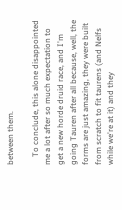between them.

    To conclude, this alone disappointed me a lot after so much expectation to get a new horde druid race, and I'm going Tauren after all because, well, the forms are just amazing, they were built from scratch to fit taurens (and Nelfs while we're at it) and they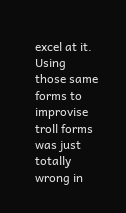excel at it. Using those same forms to improvise troll forms was just totally wrong in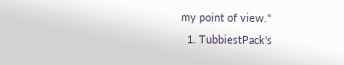my point of view."
  1. TubbiestPack's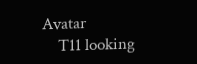Avatar
    T11 looking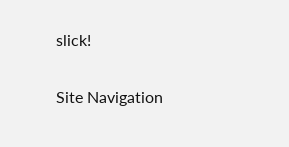slick!

Site Navigation